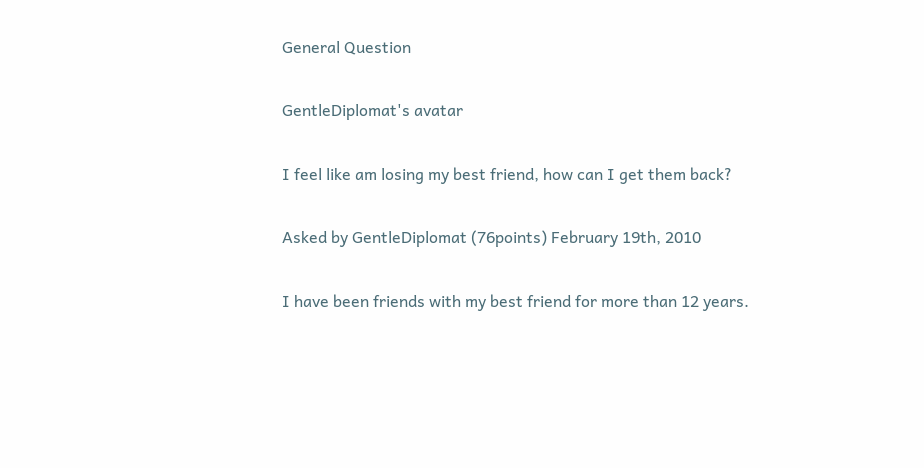General Question

GentleDiplomat's avatar

I feel like am losing my best friend, how can I get them back?

Asked by GentleDiplomat (76points) February 19th, 2010

I have been friends with my best friend for more than 12 years.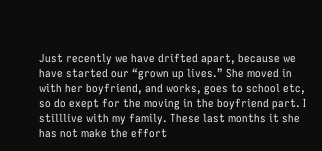Just recently we have drifted apart, because we have started our “grown up lives.” She moved in with her boyfriend, and works, goes to school etc, so do exept for the moving in the boyfriend part. I stilllive with my family. These last months it she has not make the effort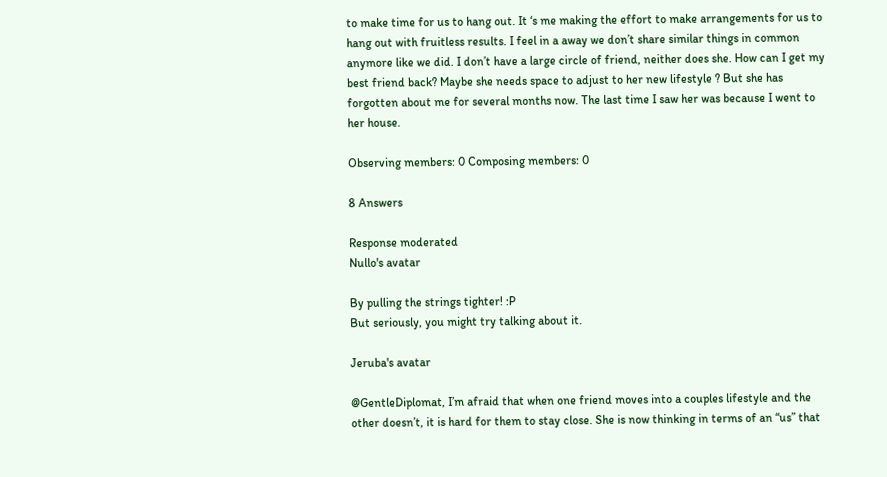to make time for us to hang out. It ‘s me making the effort to make arrangements for us to hang out with fruitless results. I feel in a away we don’t share similar things in common anymore like we did. I don’t have a large circle of friend, neither does she. How can I get my best friend back? Maybe she needs space to adjust to her new lifestyle ? But she has forgotten about me for several months now. The last time I saw her was because I went to her house.

Observing members: 0 Composing members: 0

8 Answers

Response moderated
Nullo's avatar

By pulling the strings tighter! :P
But seriously, you might try talking about it.

Jeruba's avatar

@GentleDiplomat, I’m afraid that when one friend moves into a couples lifestyle and the other doesn’t, it is hard for them to stay close. She is now thinking in terms of an “us” that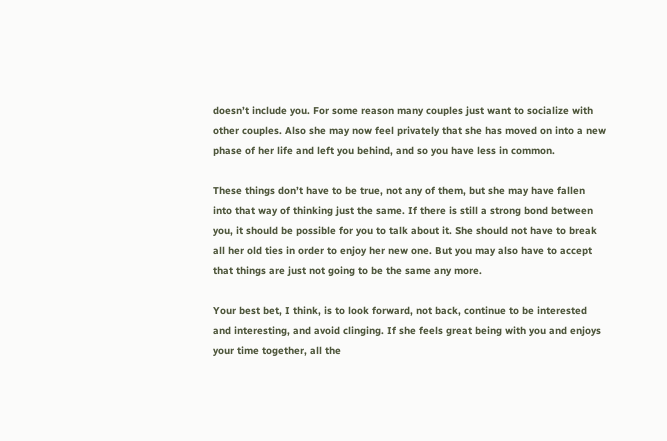doesn’t include you. For some reason many couples just want to socialize with other couples. Also she may now feel privately that she has moved on into a new phase of her life and left you behind, and so you have less in common.

These things don’t have to be true, not any of them, but she may have fallen into that way of thinking just the same. If there is still a strong bond between you, it should be possible for you to talk about it. She should not have to break all her old ties in order to enjoy her new one. But you may also have to accept that things are just not going to be the same any more.

Your best bet, I think, is to look forward, not back, continue to be interested and interesting, and avoid clinging. If she feels great being with you and enjoys your time together, all the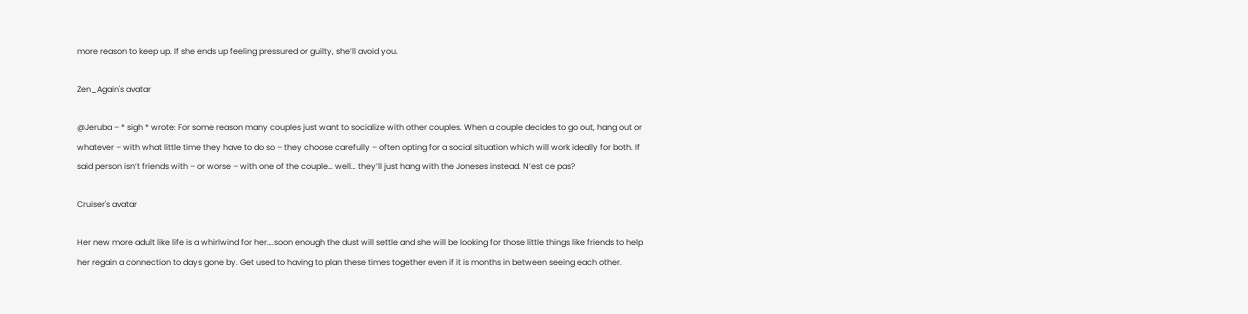more reason to keep up. If she ends up feeling pressured or guilty, she’ll avoid you.

Zen_Again's avatar

@Jeruba – * sigh * wrote: For some reason many couples just want to socialize with other couples. When a couple decides to go out, hang out or whatever – with what little time they have to do so – they choose carefully – often opting for a social situation which will work ideally for both. If said person isn’t friends with – or worse – with one of the couple… well… they’ll just hang with the Joneses instead. N’est ce pas?

Cruiser's avatar

Her new more adult like life is a whirlwind for her….soon enough the dust will settle and she will be looking for those little things like friends to help her regain a connection to days gone by. Get used to having to plan these times together even if it is months in between seeing each other.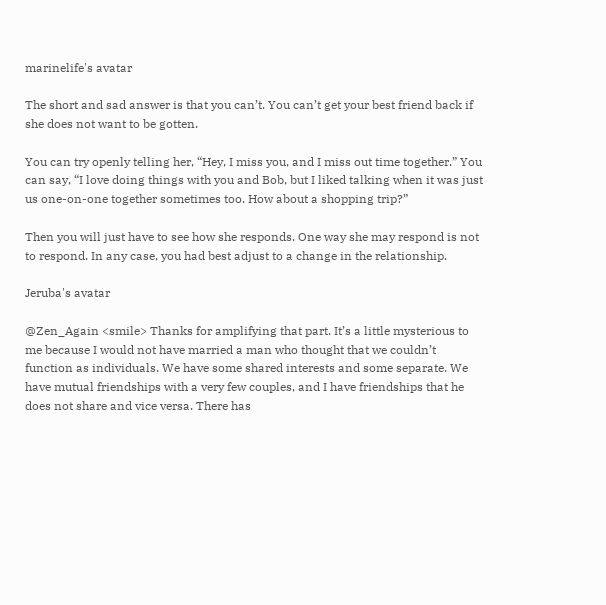marinelife's avatar

The short and sad answer is that you can’t. You can’t get your best friend back if she does not want to be gotten.

You can try openly telling her, “Hey, I miss you, and I miss out time together.” You can say, “I love doing things with you and Bob, but I liked talking when it was just us one-on-one together sometimes too. How about a shopping trip?”

Then you will just have to see how she responds. One way she may respond is not to respond. In any case, you had best adjust to a change in the relationship.

Jeruba's avatar

@Zen_Again <smile> Thanks for amplifying that part. It’s a little mysterious to me because I would not have married a man who thought that we couldn’t function as individuals. We have some shared interests and some separate. We have mutual friendships with a very few couples, and I have friendships that he does not share and vice versa. There has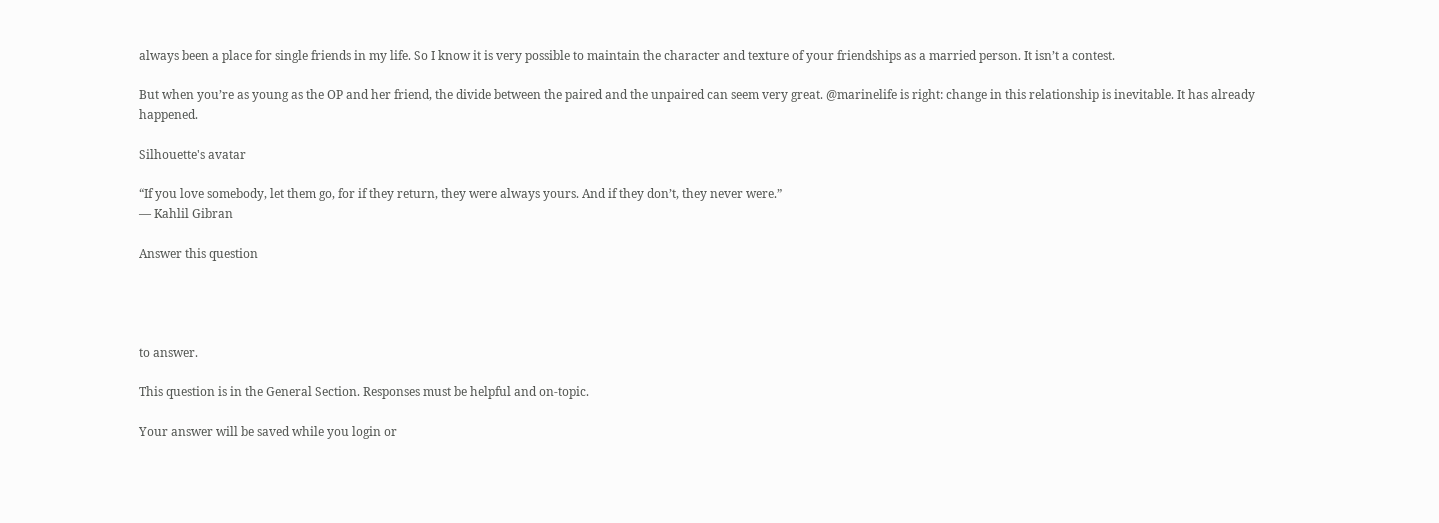always been a place for single friends in my life. So I know it is very possible to maintain the character and texture of your friendships as a married person. It isn’t a contest.

But when you’re as young as the OP and her friend, the divide between the paired and the unpaired can seem very great. @marinelife is right: change in this relationship is inevitable. It has already happened.

Silhouette's avatar

“If you love somebody, let them go, for if they return, they were always yours. And if they don’t, they never were.”
— Kahlil Gibran

Answer this question




to answer.

This question is in the General Section. Responses must be helpful and on-topic.

Your answer will be saved while you login or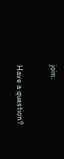join.

Have a question?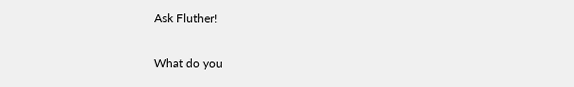Ask Fluther!

What do you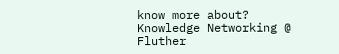know more about?
Knowledge Networking @ Fluther